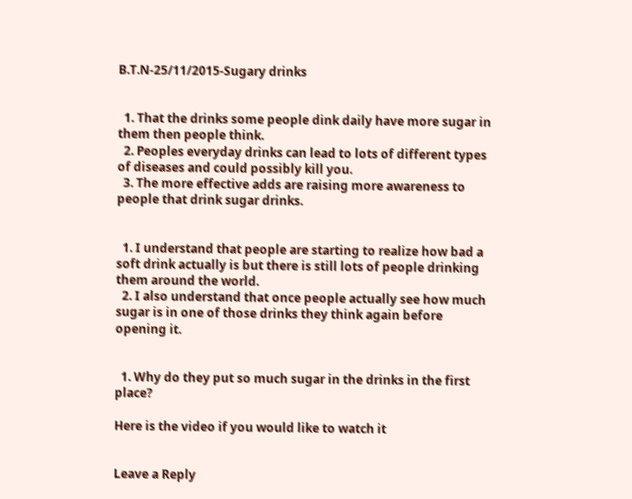B.T.N-25/11/2015-Sugary drinks


  1. That the drinks some people dink daily have more sugar in them then people think.
  2. Peoples everyday drinks can lead to lots of different types of diseases and could possibly kill you.
  3. The more effective adds are raising more awareness to people that drink sugar drinks.


  1. I understand that people are starting to realize how bad a soft drink actually is but there is still lots of people drinking them around the world.
  2. I also understand that once people actually see how much sugar is in one of those drinks they think again before opening it.


  1. Why do they put so much sugar in the drinks in the first place?

Here is the video if you would like to watch it


Leave a Reply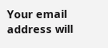Your email address will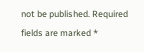not be published. Required fields are marked *